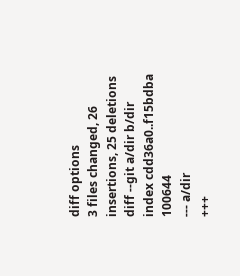diff options
3 files changed, 26 insertions, 25 deletions
diff --git a/dir b/dir
index cdd36a0..f15bdba 100644
--- a/dir
+++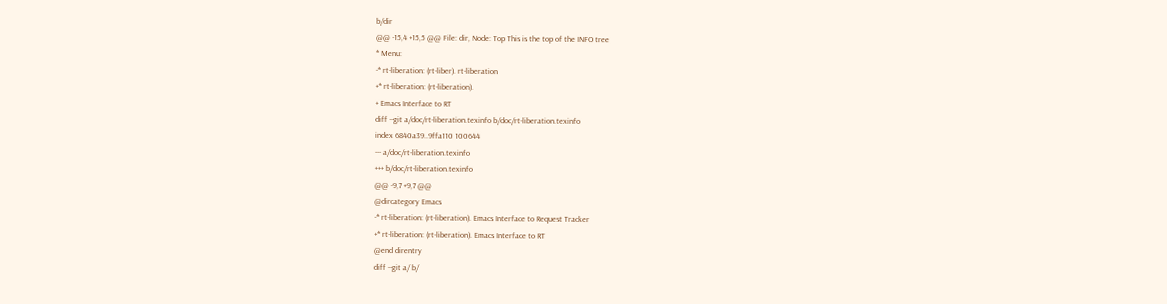b/dir
@@ -15,4 +15,5 @@ File: dir, Node: Top This is the top of the INFO tree
* Menu:
-* rt-liberation: (rt-liber). rt-liberation
+* rt-liberation: (rt-liberation).
+ Emacs Interface to RT
diff --git a/doc/rt-liberation.texinfo b/doc/rt-liberation.texinfo
index 6840a39..9ffa110 100644
--- a/doc/rt-liberation.texinfo
+++ b/doc/rt-liberation.texinfo
@@ -9,7 +9,7 @@
@dircategory Emacs
-* rt-liberation: (rt-liberation). Emacs Interface to Request Tracker
+* rt-liberation: (rt-liberation). Emacs Interface to RT
@end direntry
diff --git a/ b/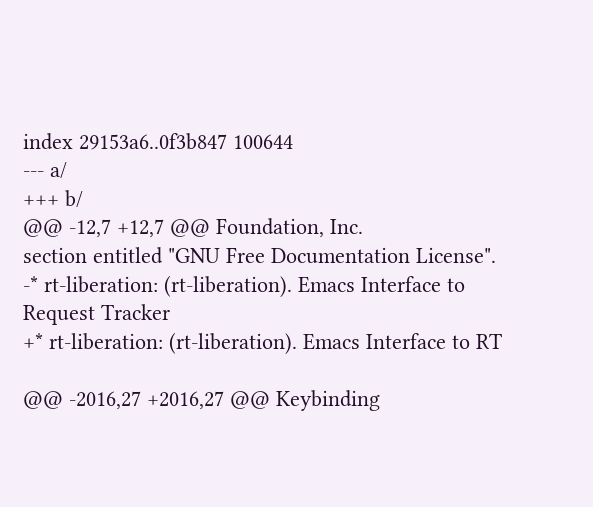index 29153a6..0f3b847 100644
--- a/
+++ b/
@@ -12,7 +12,7 @@ Foundation, Inc.
section entitled "GNU Free Documentation License".
-* rt-liberation: (rt-liberation). Emacs Interface to Request Tracker
+* rt-liberation: (rt-liberation). Emacs Interface to RT

@@ -2016,27 +2016,27 @@ Keybinding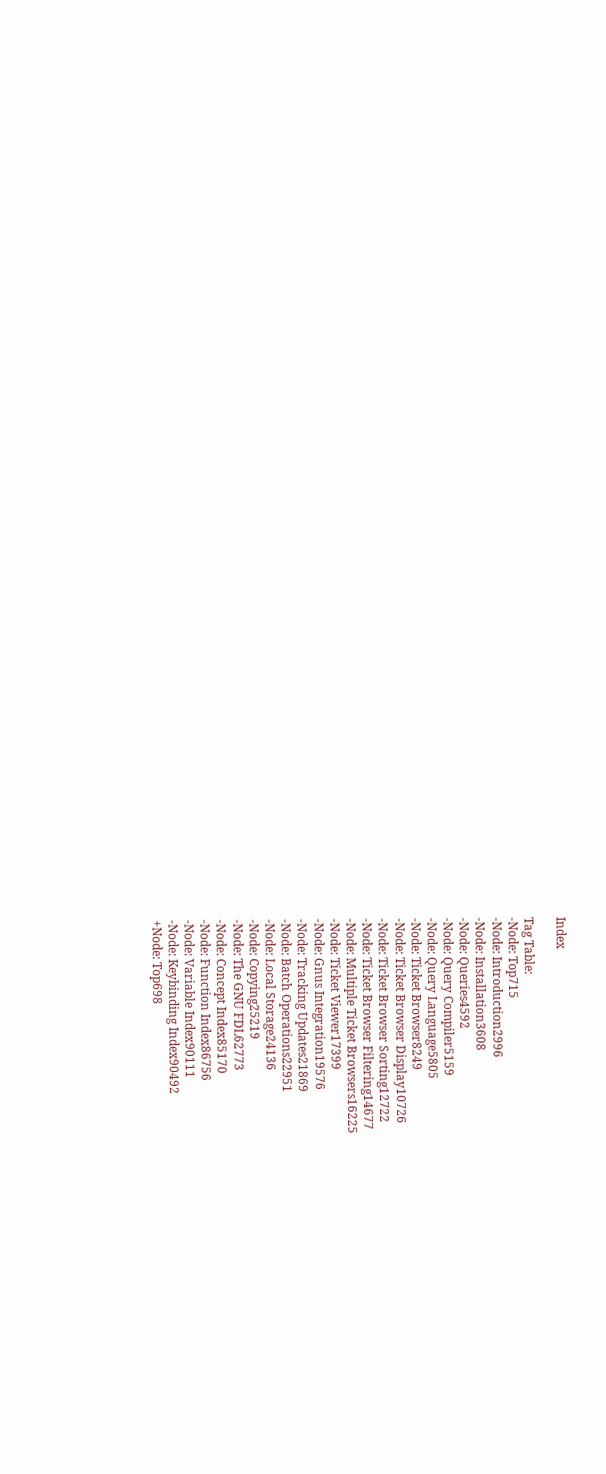Index

Tag Table:
-Node: Top715
-Node: Introduction2996
-Node: Installation3608
-Node: Queries4592
-Node: Query Compiler5159
-Node: Query Language5805
-Node: Ticket Browser8249
-Node: Ticket Browser Display10726
-Node: Ticket Browser Sorting12722
-Node: Ticket Browser Filtering14677
-Node: Multiple Ticket Browsers16225
-Node: Ticket Viewer17399
-Node: Gnus Integration19576
-Node: Tracking Updates21869
-Node: Batch Operations22951
-Node: Local Storage24136
-Node: Copying25219
-Node: The GNU FDL62773
-Node: Concept Index85170
-Node: Function Index86756
-Node: Variable Index90111
-Node: Keybinding Index90492
+Node: Top698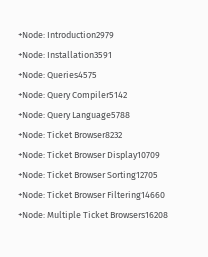+Node: Introduction2979
+Node: Installation3591
+Node: Queries4575
+Node: Query Compiler5142
+Node: Query Language5788
+Node: Ticket Browser8232
+Node: Ticket Browser Display10709
+Node: Ticket Browser Sorting12705
+Node: Ticket Browser Filtering14660
+Node: Multiple Ticket Browsers16208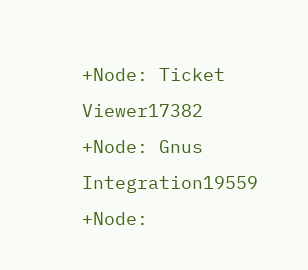+Node: Ticket Viewer17382
+Node: Gnus Integration19559
+Node: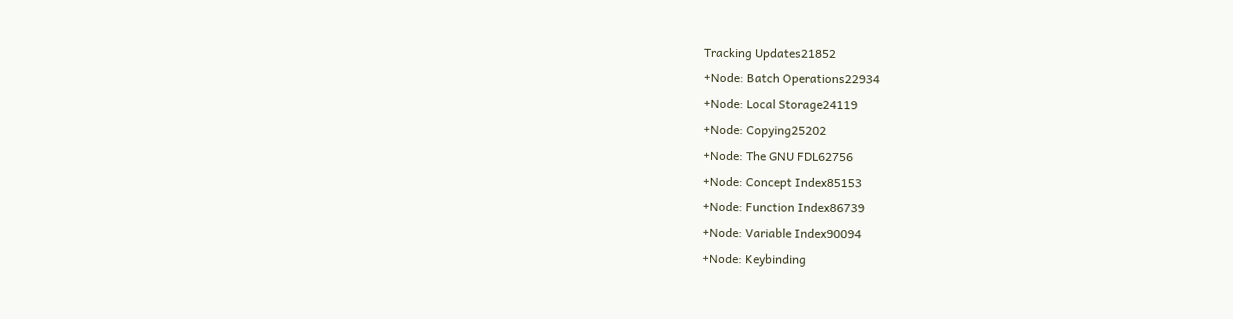Tracking Updates21852
+Node: Batch Operations22934
+Node: Local Storage24119
+Node: Copying25202
+Node: The GNU FDL62756
+Node: Concept Index85153
+Node: Function Index86739
+Node: Variable Index90094
+Node: Keybinding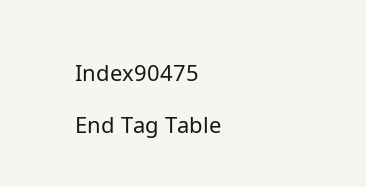Index90475

End Tag Table